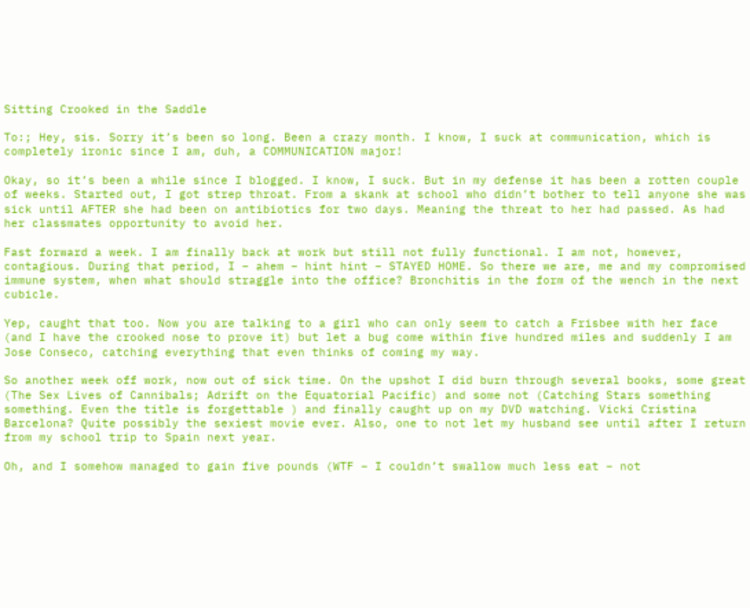Sitting Crooked in the Saddle

To:; Hey, sis. Sorry it’s been so long. Been a crazy month. I know, I suck at communication, which is completely ironic since I am, duh, a COMMUNICATION major!

Okay, so it’s been a while since I blogged. I know, I suck. But in my defense it has been a rotten couple of weeks. Started out, I got strep throat. From a skank at school who didn’t bother to tell anyone she was sick until AFTER she had been on antibiotics for two days. Meaning the threat to her had passed. As had her classmates opportunity to avoid her.

Fast forward a week. I am finally back at work but still not fully functional. I am not, however, contagious. During that period, I – ahem – hint hint – STAYED HOME. So there we are, me and my compromised immune system, when what should straggle into the office? Bronchitis in the form of the wench in the next cubicle.

Yep, caught that too. Now you are talking to a girl who can only seem to catch a Frisbee with her face (and I have the crooked nose to prove it) but let a bug come within five hundred miles and suddenly I am Jose Conseco, catching everything that even thinks of coming my way.

So another week off work, now out of sick time. On the upshot I did burn through several books, some great (The Sex Lives of Cannibals; Adrift on the Equatorial Pacific) and some not (Catching Stars something something. Even the title is forgettable ) and finally caught up on my DVD watching. Vicki Cristina Barcelona? Quite possibly the sexiest movie ever. Also, one to not let my husband see until after I return from my school trip to Spain next year.

Oh, and I somehow managed to gain five pounds (WTF – I couldn’t swallow much less eat – not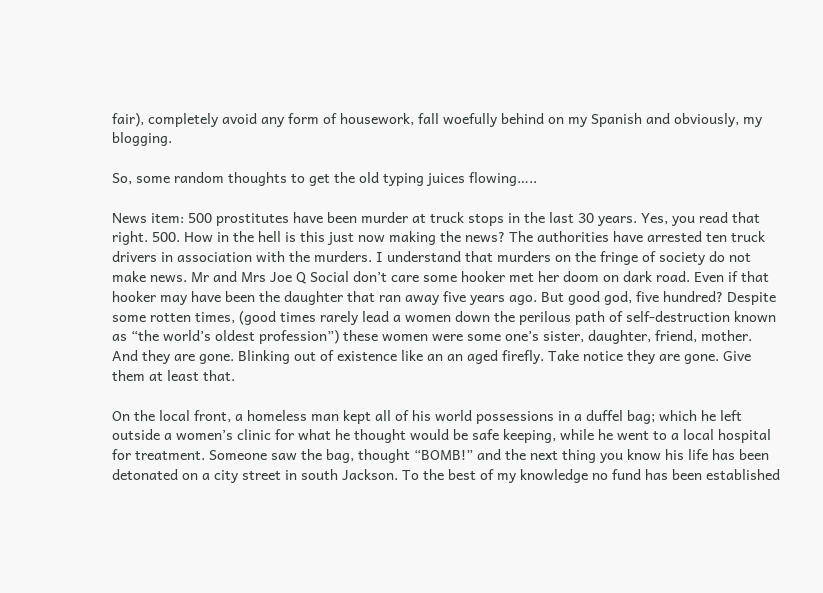fair), completely avoid any form of housework, fall woefully behind on my Spanish and obviously, my blogging.

So, some random thoughts to get the old typing juices flowing…..

News item: 500 prostitutes have been murder at truck stops in the last 30 years. Yes, you read that right. 500. How in the hell is this just now making the news? The authorities have arrested ten truck drivers in association with the murders. I understand that murders on the fringe of society do not make news. Mr and Mrs Joe Q Social don’t care some hooker met her doom on dark road. Even if that hooker may have been the daughter that ran away five years ago. But good god, five hundred? Despite some rotten times, (good times rarely lead a women down the perilous path of self-destruction known as “the world’s oldest profession”) these women were some one’s sister, daughter, friend, mother. And they are gone. Blinking out of existence like an an aged firefly. Take notice they are gone. Give them at least that.

On the local front, a homeless man kept all of his world possessions in a duffel bag; which he left outside a women’s clinic for what he thought would be safe keeping, while he went to a local hospital for treatment. Someone saw the bag, thought “BOMB!” and the next thing you know his life has been detonated on a city street in south Jackson. To the best of my knowledge no fund has been established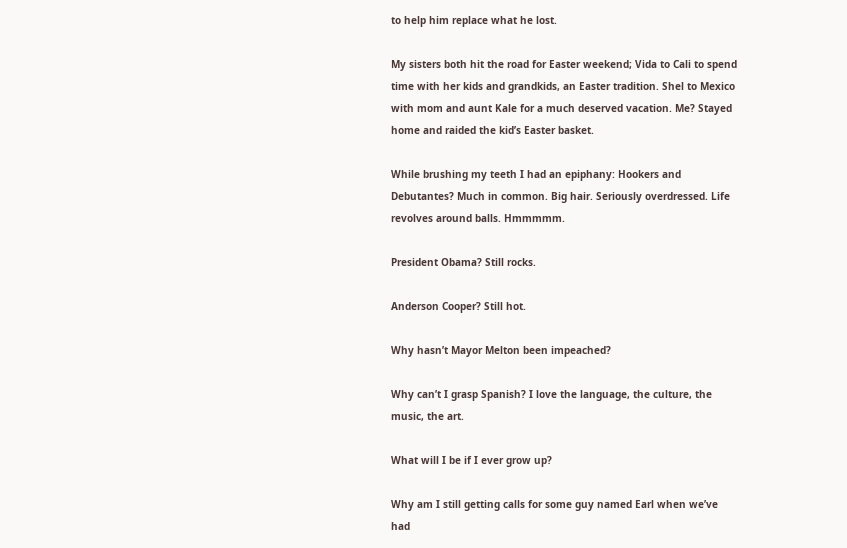to help him replace what he lost.

My sisters both hit the road for Easter weekend; Vida to Cali to spend time with her kids and grandkids, an Easter tradition. Shel to Mexico with mom and aunt Kale for a much deserved vacation. Me? Stayed home and raided the kid’s Easter basket.

While brushing my teeth I had an epiphany: Hookers and Debutantes? Much in common. Big hair. Seriously overdressed. Life revolves around balls. Hmmmmm.

President Obama? Still rocks.

Anderson Cooper? Still hot.

Why hasn’t Mayor Melton been impeached?

Why can’t I grasp Spanish? I love the language, the culture, the music, the art.

What will I be if I ever grow up?

Why am I still getting calls for some guy named Earl when we’ve had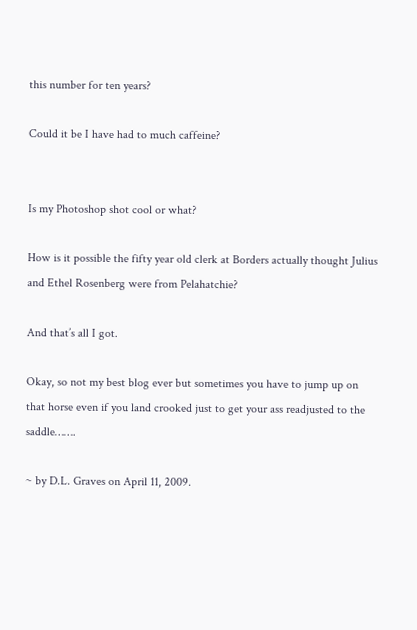this number for ten years?

Could it be I have had to much caffeine?


Is my Photoshop shot cool or what?

How is it possible the fifty year old clerk at Borders actually thought Julius and Ethel Rosenberg were from Pelahatchie?

And that’s all I got.

Okay, so not my best blog ever but sometimes you have to jump up on that horse even if you land crooked just to get your ass readjusted to the saddle…….

~ by D.L. Graves on April 11, 2009.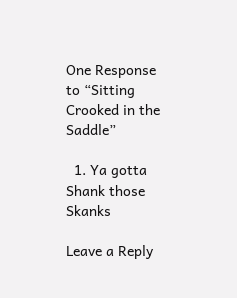One Response to “Sitting Crooked in the Saddle”

  1. Ya gotta Shank those Skanks

Leave a Reply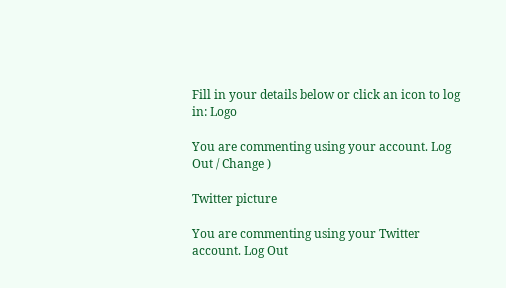Fill in your details below or click an icon to log in: Logo

You are commenting using your account. Log Out / Change )

Twitter picture

You are commenting using your Twitter account. Log Out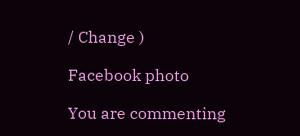/ Change )

Facebook photo

You are commenting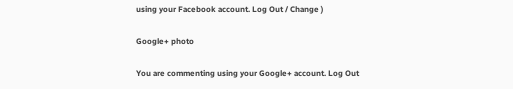using your Facebook account. Log Out / Change )

Google+ photo

You are commenting using your Google+ account. Log Out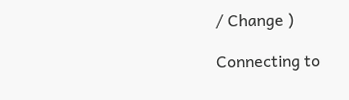/ Change )

Connecting to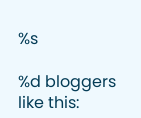%s

%d bloggers like this: